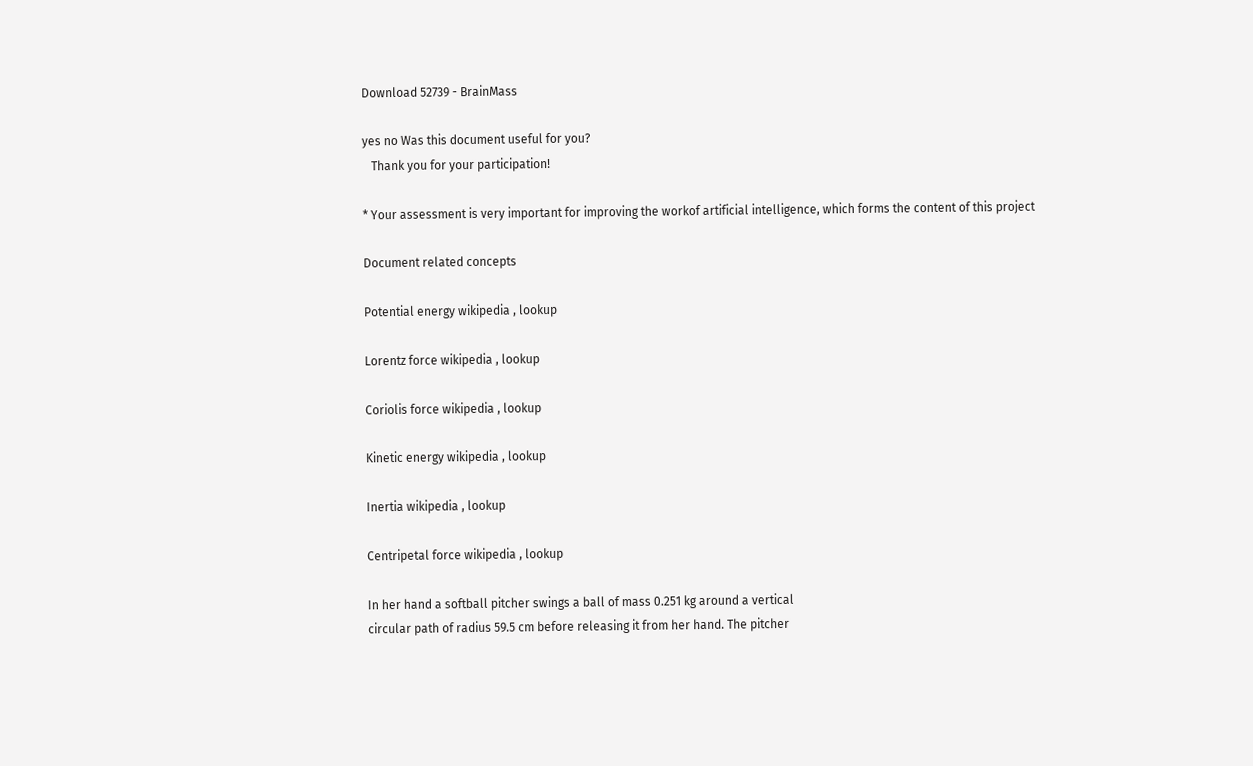Download 52739 - BrainMass

yes no Was this document useful for you?
   Thank you for your participation!

* Your assessment is very important for improving the workof artificial intelligence, which forms the content of this project

Document related concepts

Potential energy wikipedia , lookup

Lorentz force wikipedia , lookup

Coriolis force wikipedia , lookup

Kinetic energy wikipedia , lookup

Inertia wikipedia , lookup

Centripetal force wikipedia , lookup

In her hand a softball pitcher swings a ball of mass 0.251 kg around a vertical
circular path of radius 59.5 cm before releasing it from her hand. The pitcher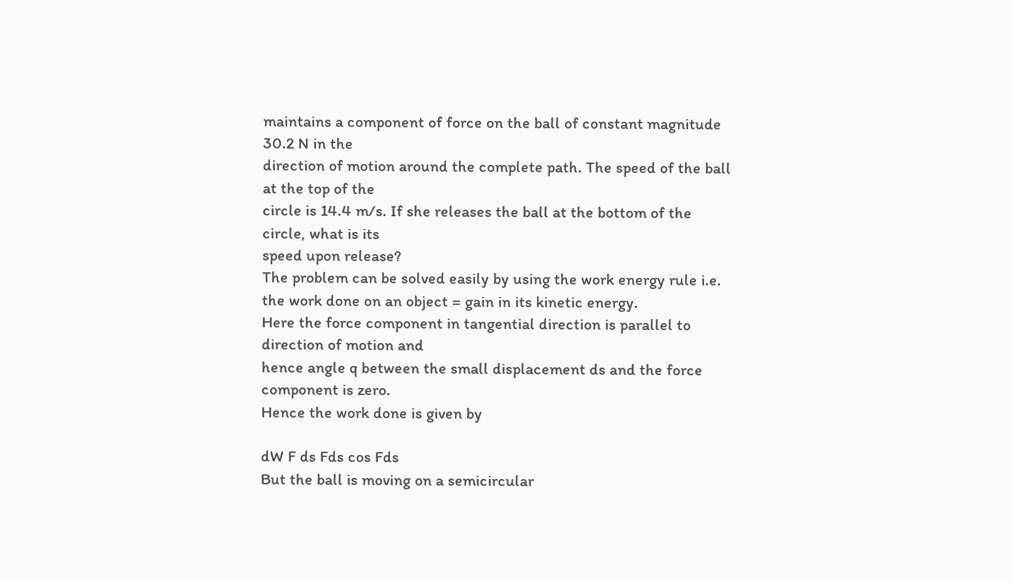maintains a component of force on the ball of constant magnitude 30.2 N in the
direction of motion around the complete path. The speed of the ball at the top of the
circle is 14.4 m/s. If she releases the ball at the bottom of the circle, what is its
speed upon release?
The problem can be solved easily by using the work energy rule i.e.
the work done on an object = gain in its kinetic energy.
Here the force component in tangential direction is parallel to direction of motion and
hence angle q between the small displacement ds and the force component is zero.
Hence the work done is given by

dW F ds Fds cos Fds
But the ball is moving on a semicircular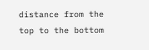distance from the top to the bottom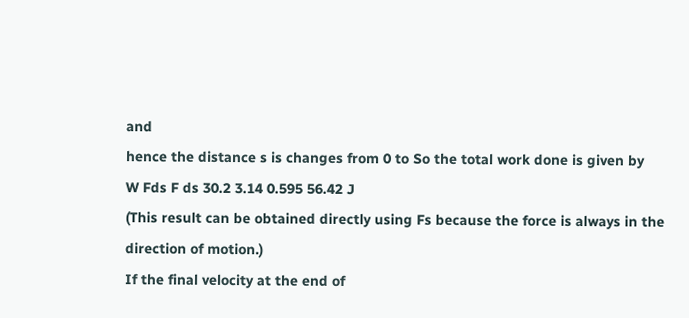and
hence the distance s is changes from 0 to So the total work done is given by
W Fds F ds 30.2 3.14 0.595 56.42 J
(This result can be obtained directly using Fs because the force is always in the
direction of motion.)
If the final velocity at the end of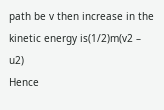path be v then increase in the kinetic energy is(1/2)m(v2 – u2)
Hence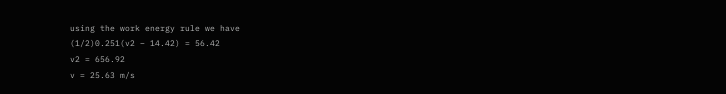using the work energy rule we have
(1/2)0.251(v2 – 14.42) = 56.42
v2 = 656.92
v = 25.63 m/s